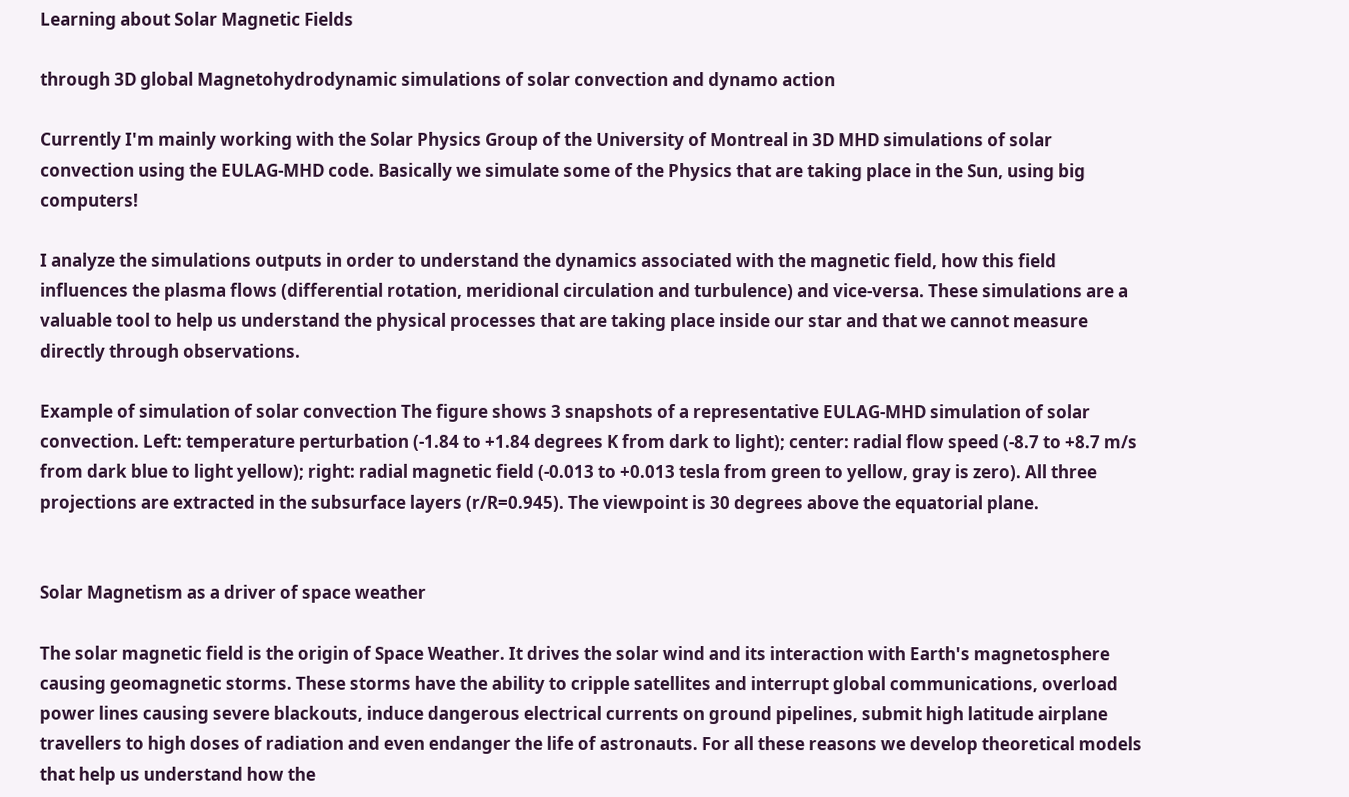Learning about Solar Magnetic Fields

through 3D global Magnetohydrodynamic simulations of solar convection and dynamo action

Currently I'm mainly working with the Solar Physics Group of the University of Montreal in 3D MHD simulations of solar convection using the EULAG-MHD code. Basically we simulate some of the Physics that are taking place in the Sun, using big computers!

I analyze the simulations outputs in order to understand the dynamics associated with the magnetic field, how this field influences the plasma flows (differential rotation, meridional circulation and turbulence) and vice-versa. These simulations are a valuable tool to help us understand the physical processes that are taking place inside our star and that we cannot measure directly through observations.

Example of simulation of solar convection The figure shows 3 snapshots of a representative EULAG-MHD simulation of solar convection. Left: temperature perturbation (-1.84 to +1.84 degrees K from dark to light); center: radial flow speed (-8.7 to +8.7 m/s from dark blue to light yellow); right: radial magnetic field (-0.013 to +0.013 tesla from green to yellow, gray is zero). All three projections are extracted in the subsurface layers (r/R=0.945). The viewpoint is 30 degrees above the equatorial plane.


Solar Magnetism as a driver of space weather

The solar magnetic field is the origin of Space Weather. It drives the solar wind and its interaction with Earth's magnetosphere causing geomagnetic storms. These storms have the ability to cripple satellites and interrupt global communications, overload power lines causing severe blackouts, induce dangerous electrical currents on ground pipelines, submit high latitude airplane travellers to high doses of radiation and even endanger the life of astronauts. For all these reasons we develop theoretical models that help us understand how the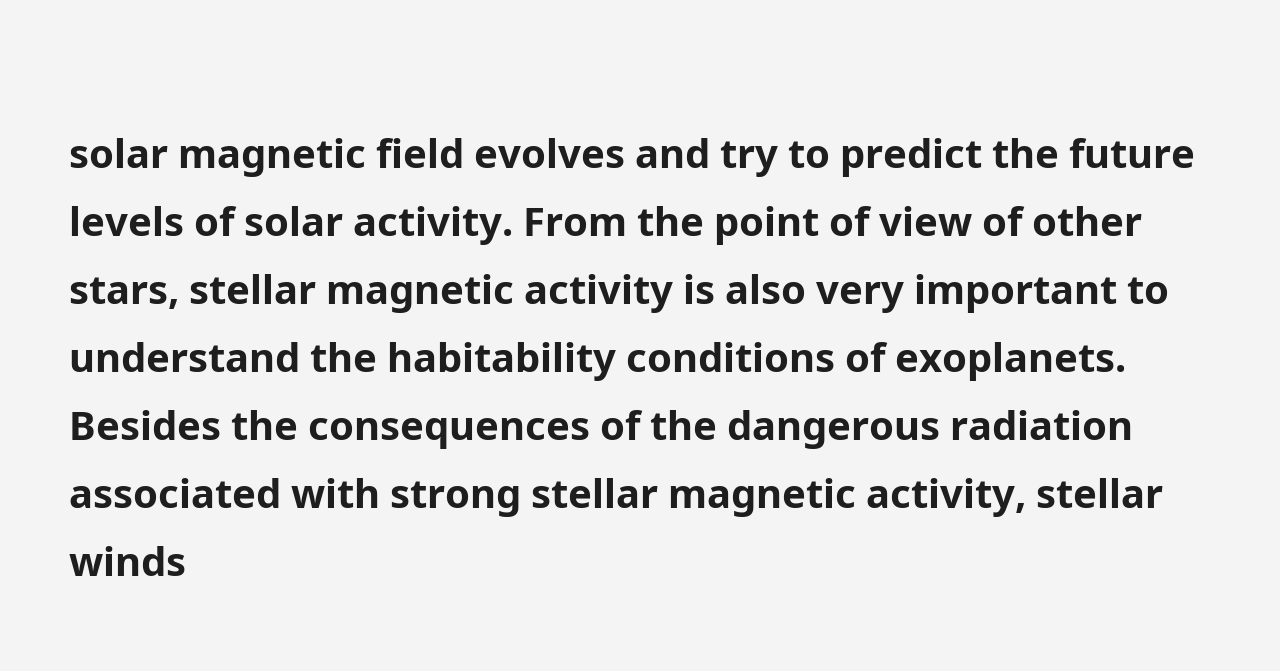solar magnetic field evolves and try to predict the future levels of solar activity. From the point of view of other stars, stellar magnetic activity is also very important to understand the habitability conditions of exoplanets. Besides the consequences of the dangerous radiation associated with strong stellar magnetic activity, stellar winds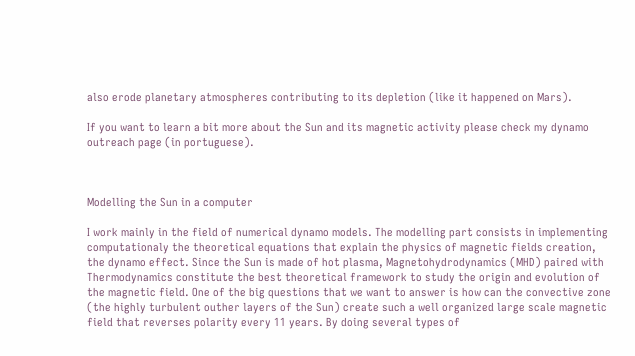also erode planetary atmospheres contributing to its depletion (like it happened on Mars).

If you want to learn a bit more about the Sun and its magnetic activity please check my dynamo outreach page (in portuguese).



Modelling the Sun in a computer

I work mainly in the field of numerical dynamo models. The modelling part consists in implementing computationaly the theoretical equations that explain the physics of magnetic fields creation, the dynamo effect. Since the Sun is made of hot plasma, Magnetohydrodynamics (MHD) paired with Thermodynamics constitute the best theoretical framework to study the origin and evolution of the magnetic field. One of the big questions that we want to answer is how can the convective zone (the highly turbulent outher layers of the Sun) create such a well organized large scale magnetic field that reverses polarity every 11 years. By doing several types of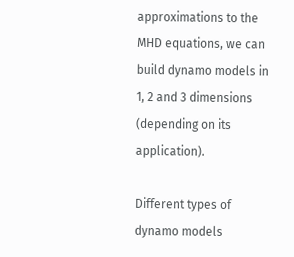approximations to the MHD equations, we can build dynamo models in 1, 2 and 3 dimensions (depending on its application).

Different types of dynamo models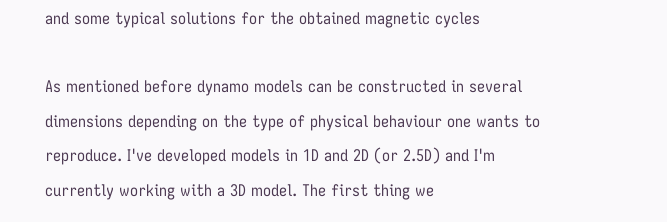and some typical solutions for the obtained magnetic cycles

As mentioned before dynamo models can be constructed in several dimensions depending on the type of physical behaviour one wants to reproduce. I've developed models in 1D and 2D (or 2.5D) and I'm currently working with a 3D model. The first thing we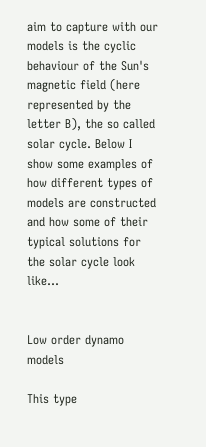aim to capture with our models is the cyclic behaviour of the Sun's magnetic field (here represented by the letter B), the so called solar cycle. Below I show some examples of how different types of models are constructed and how some of their typical solutions for the solar cycle look like...


Low order dynamo models

This type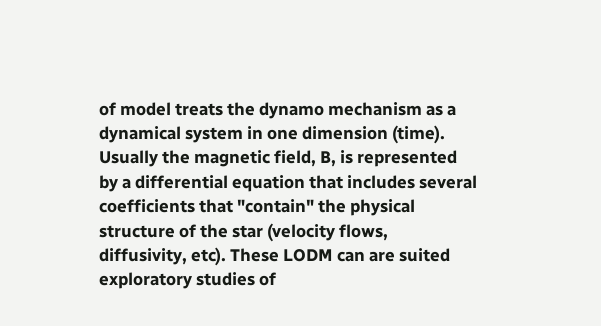of model treats the dynamo mechanism as a dynamical system in one dimension (time). Usually the magnetic field, B, is represented by a differential equation that includes several coefficients that "contain" the physical structure of the star (velocity flows, diffusivity, etc). These LODM can are suited exploratory studies of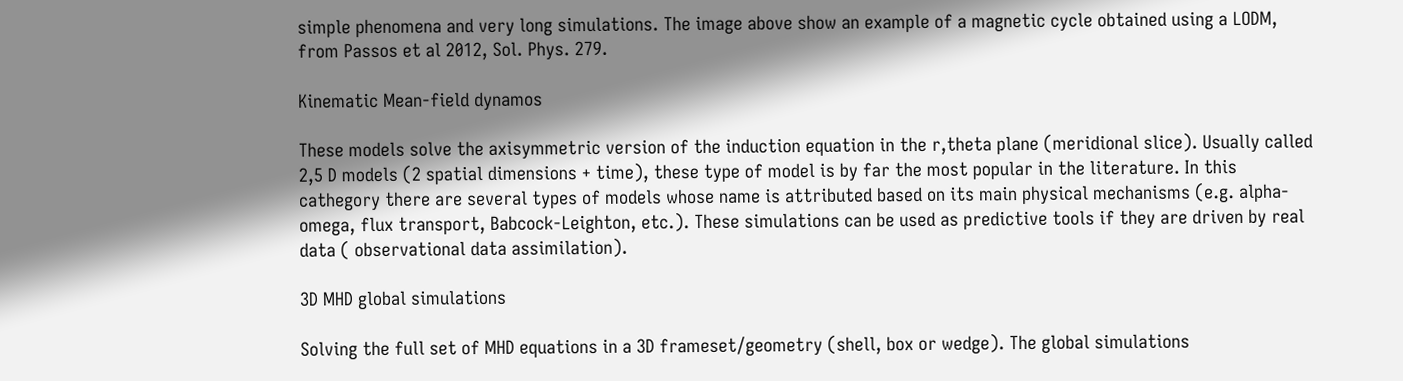simple phenomena and very long simulations. The image above show an example of a magnetic cycle obtained using a LODM, from Passos et al 2012, Sol. Phys. 279.

Kinematic Mean-field dynamos

These models solve the axisymmetric version of the induction equation in the r,theta plane (meridional slice). Usually called 2,5 D models (2 spatial dimensions + time), these type of model is by far the most popular in the literature. In this cathegory there are several types of models whose name is attributed based on its main physical mechanisms (e.g. alpha-omega, flux transport, Babcock-Leighton, etc.). These simulations can be used as predictive tools if they are driven by real data ( observational data assimilation).

3D MHD global simulations

Solving the full set of MHD equations in a 3D frameset/geometry (shell, box or wedge). The global simulations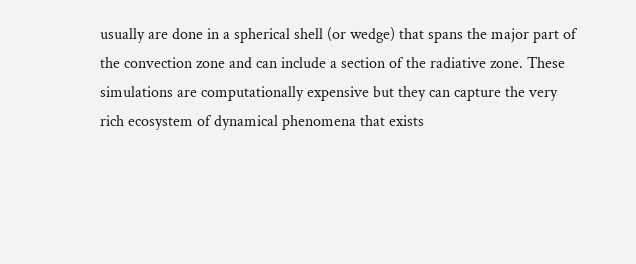usually are done in a spherical shell (or wedge) that spans the major part of the convection zone and can include a section of the radiative zone. These simulations are computationally expensive but they can capture the very rich ecosystem of dynamical phenomena that exists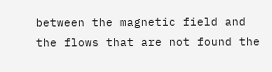between the magnetic field and the flows that are not found the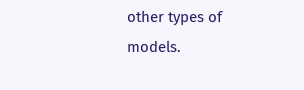other types of models.